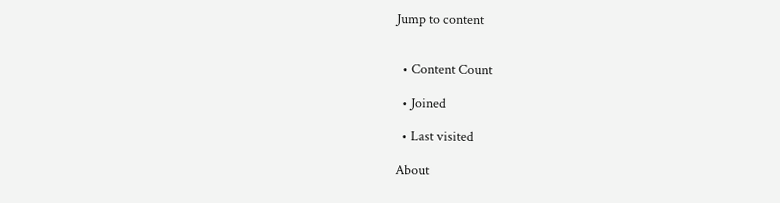Jump to content


  • Content Count

  • Joined

  • Last visited

About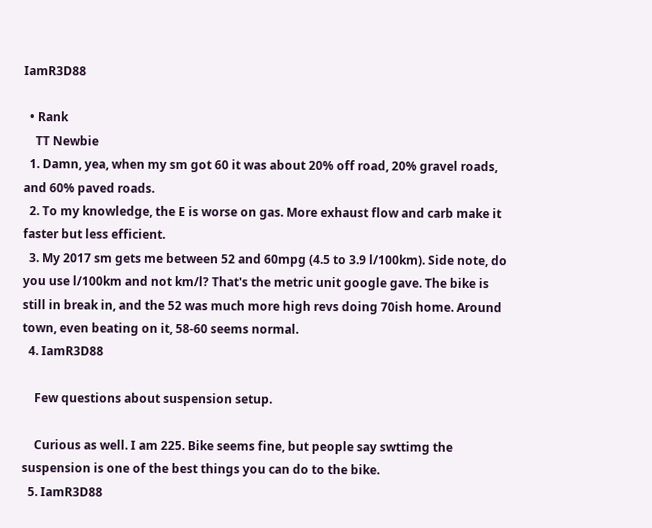IamR3D88

  • Rank
    TT Newbie
  1. Damn, yea, when my sm got 60 it was about 20% off road, 20% gravel roads, and 60% paved roads.
  2. To my knowledge, the E is worse on gas. More exhaust flow and carb make it faster but less efficient.
  3. My 2017 sm gets me between 52 and 60mpg (4.5 to 3.9 l/100km). Side note, do you use l/100km and not km/l? That's the metric unit google gave. The bike is still in break in, and the 52 was much more high revs doing 70ish home. Around town, even beating on it, 58-60 seems normal.
  4. IamR3D88

    Few questions about suspension setup.

    Curious as well. I am 225. Bike seems fine, but people say swttimg the suspension is one of the best things you can do to the bike.
  5. IamR3D88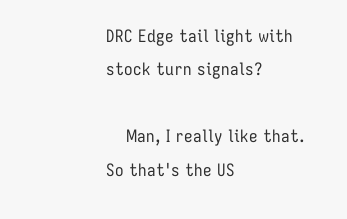DRC Edge tail light with stock turn signals?

    Man, I really like that. So that's the US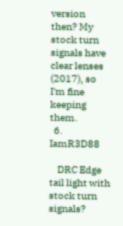version then? My stock turn signals have clear lenses (2017), so I'm fine keeping them.
  6. IamR3D88

    DRC Edge tail light with stock turn signals?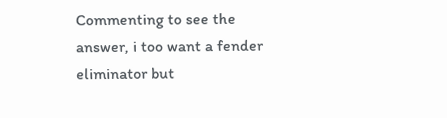Commenting to see the answer, i too want a fender eliminator but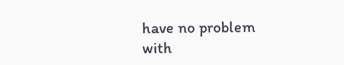have no problem with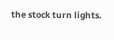the stock turn lights.